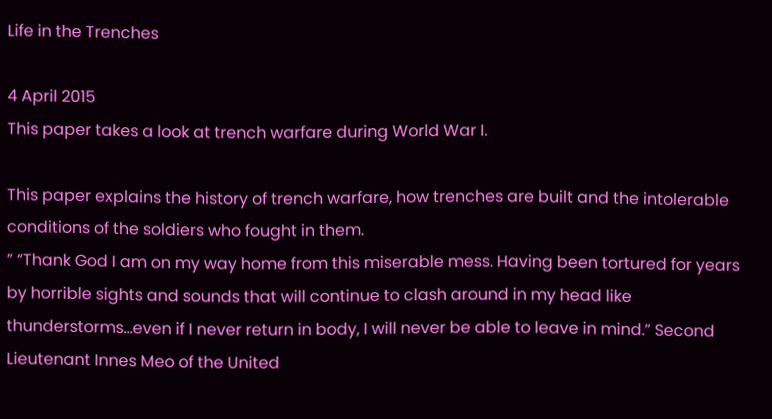Life in the Trenches

4 April 2015
This paper takes a look at trench warfare during World War I.

This paper explains the history of trench warfare, how trenches are built and the intolerable conditions of the soldiers who fought in them.
” “Thank God I am on my way home from this miserable mess. Having been tortured for years by horrible sights and sounds that will continue to clash around in my head like thunderstorms…even if I never return in body, I will never be able to leave in mind.” Second Lieutenant Innes Meo of the United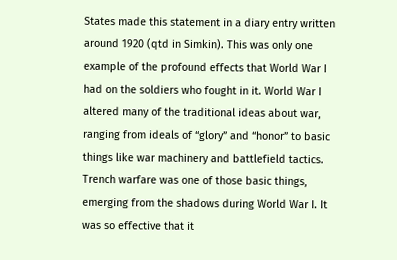States made this statement in a diary entry written around 1920 (qtd in Simkin). This was only one example of the profound effects that World War I had on the soldiers who fought in it. World War I altered many of the traditional ideas about war, ranging from ideals of “glory” and “honor” to basic things like war machinery and battlefield tactics. Trench warfare was one of those basic things, emerging from the shadows during World War I. It was so effective that it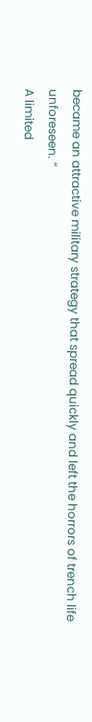became an attractive military strategy that spread quickly and left the horrors of trench life unforeseen. ”
A limited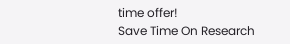time offer!
Save Time On Research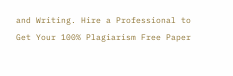and Writing. Hire a Professional to Get Your 100% Plagiarism Free Paper